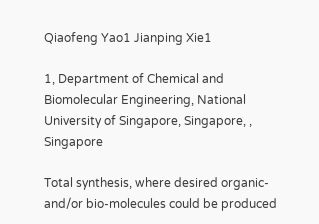Qiaofeng Yao1 Jianping Xie1

1, Department of Chemical and Biomolecular Engineering, National University of Singapore, Singapore, , Singapore

Total synthesis, where desired organic- and/or bio-molecules could be produced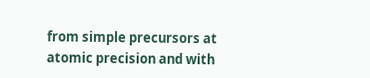from simple precursors at atomic precision and with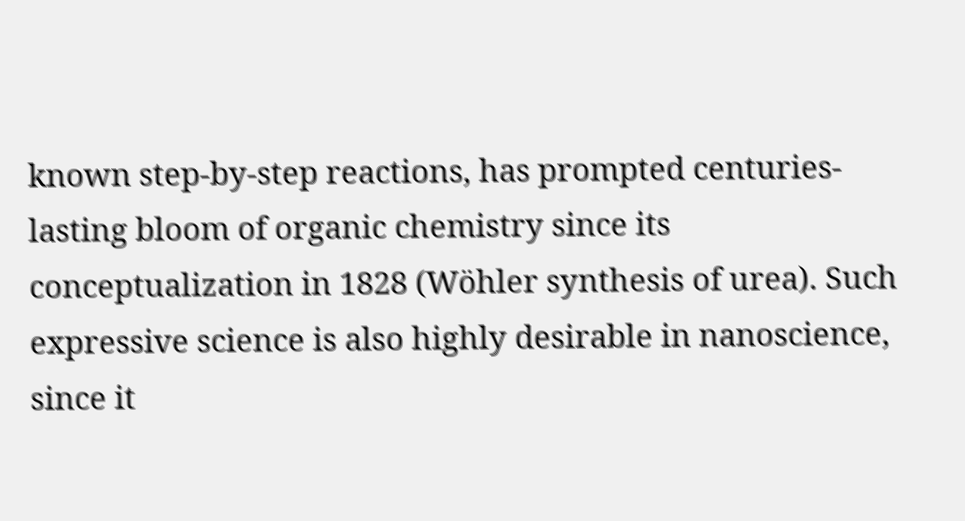known step-by-step reactions, has prompted centuries-lasting bloom of organic chemistry since its conceptualization in 1828 (Wöhler synthesis of urea). Such expressive science is also highly desirable in nanoscience, since it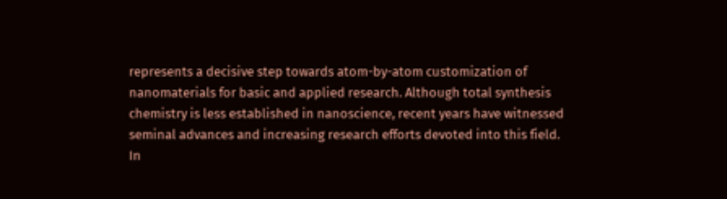represents a decisive step towards atom-by-atom customization of nanomaterials for basic and applied research. Although total synthesis chemistry is less established in nanoscience, recent years have witnessed seminal advances and increasing research efforts devoted into this field. In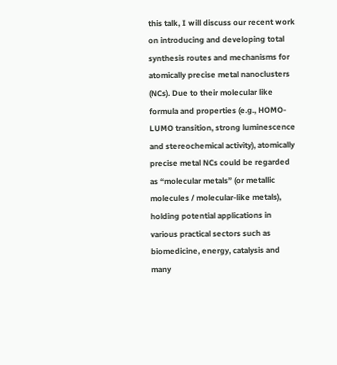this talk, I will discuss our recent work on introducing and developing total synthesis routes and mechanisms for atomically precise metal nanoclusters (NCs). Due to their molecular like formula and properties (e.g., HOMO-LUMO transition, strong luminescence and stereochemical activity), atomically precise metal NCs could be regarded as “molecular metals” (or metallic molecules / molecular-like metals), holding potential applications in various practical sectors such as biomedicine, energy, catalysis and many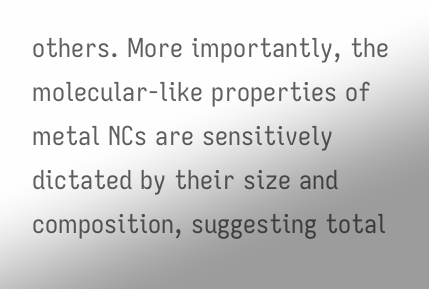others. More importantly, the molecular-like properties of metal NCs are sensitively dictated by their size and composition, suggesting total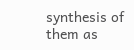synthesis of them as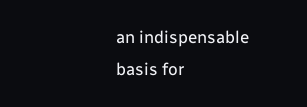an indispensable basis for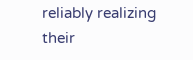reliably realizing their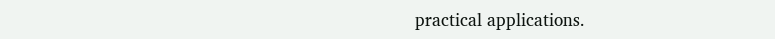practical applications.